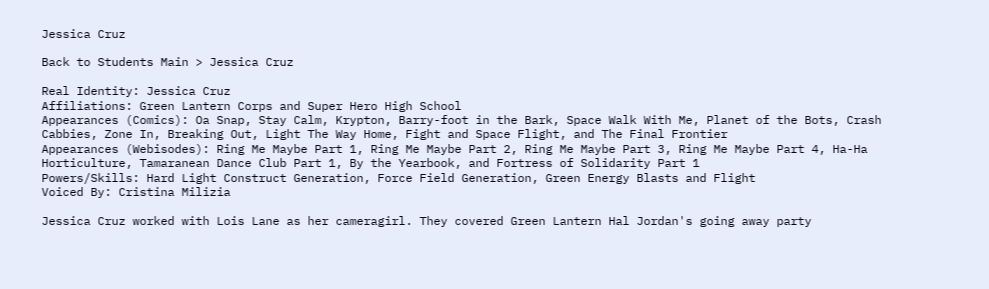Jessica Cruz

Back to Students Main > Jessica Cruz

Real Identity: Jessica Cruz
Affiliations: Green Lantern Corps and Super Hero High School
Appearances (Comics): Oa Snap, Stay Calm, Krypton, Barry-foot in the Bark, Space Walk With Me, Planet of the Bots, Crash Cabbies, Zone In, Breaking Out, Light The Way Home, Fight and Space Flight, and The Final Frontier
Appearances (Webisodes): Ring Me Maybe Part 1, Ring Me Maybe Part 2, Ring Me Maybe Part 3, Ring Me Maybe Part 4, Ha-Ha Horticulture, Tamaranean Dance Club Part 1, By the Yearbook, and Fortress of Solidarity Part 1
Powers/Skills: Hard Light Construct Generation, Force Field Generation, Green Energy Blasts and Flight
Voiced By: Cristina Milizia

Jessica Cruz worked with Lois Lane as her cameragirl. They covered Green Lantern Hal Jordan's going away party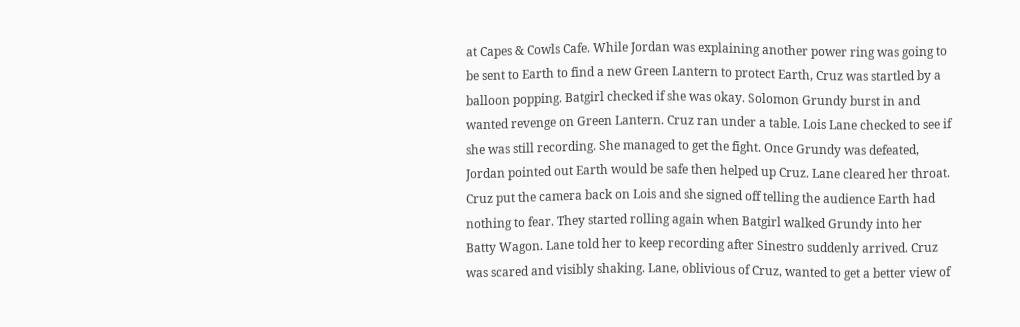at Capes & Cowls Cafe. While Jordan was explaining another power ring was going to be sent to Earth to find a new Green Lantern to protect Earth, Cruz was startled by a balloon popping. Batgirl checked if she was okay. Solomon Grundy burst in and wanted revenge on Green Lantern. Cruz ran under a table. Lois Lane checked to see if she was still recording. She managed to get the fight. Once Grundy was defeated, Jordan pointed out Earth would be safe then helped up Cruz. Lane cleared her throat. Cruz put the camera back on Lois and she signed off telling the audience Earth had nothing to fear. They started rolling again when Batgirl walked Grundy into her Batty Wagon. Lane told her to keep recording after Sinestro suddenly arrived. Cruz was scared and visibly shaking. Lane, oblivious of Cruz, wanted to get a better view of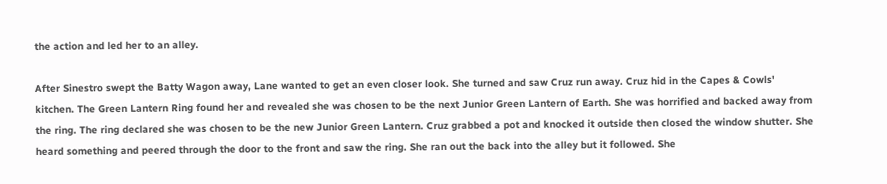the action and led her to an alley.

After Sinestro swept the Batty Wagon away, Lane wanted to get an even closer look. She turned and saw Cruz run away. Cruz hid in the Capes & Cowls' kitchen. The Green Lantern Ring found her and revealed she was chosen to be the next Junior Green Lantern of Earth. She was horrified and backed away from the ring. The ring declared she was chosen to be the new Junior Green Lantern. Cruz grabbed a pot and knocked it outside then closed the window shutter. She heard something and peered through the door to the front and saw the ring. She ran out the back into the alley but it followed. She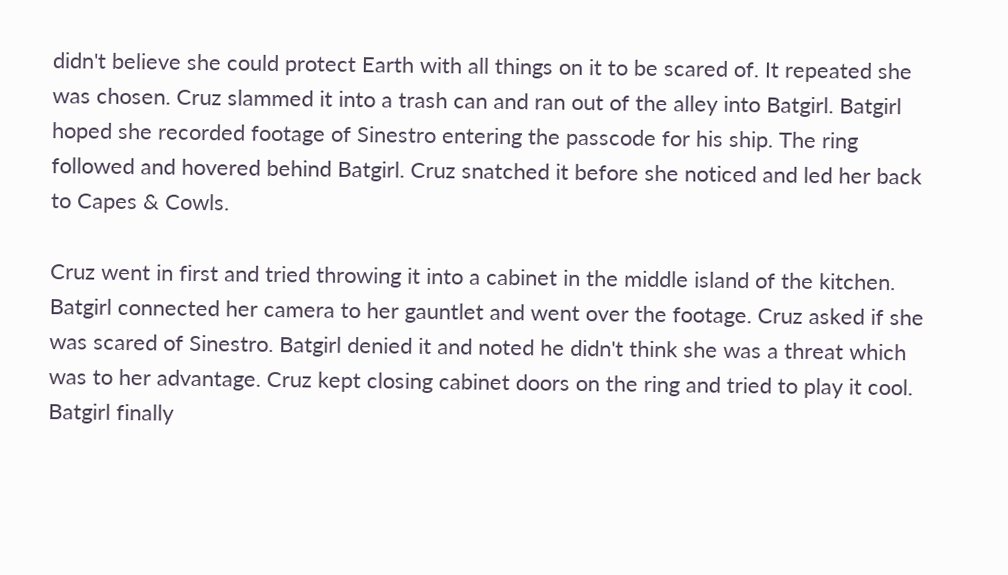didn't believe she could protect Earth with all things on it to be scared of. It repeated she was chosen. Cruz slammed it into a trash can and ran out of the alley into Batgirl. Batgirl hoped she recorded footage of Sinestro entering the passcode for his ship. The ring followed and hovered behind Batgirl. Cruz snatched it before she noticed and led her back to Capes & Cowls.

Cruz went in first and tried throwing it into a cabinet in the middle island of the kitchen. Batgirl connected her camera to her gauntlet and went over the footage. Cruz asked if she was scared of Sinestro. Batgirl denied it and noted he didn't think she was a threat which was to her advantage. Cruz kept closing cabinet doors on the ring and tried to play it cool. Batgirl finally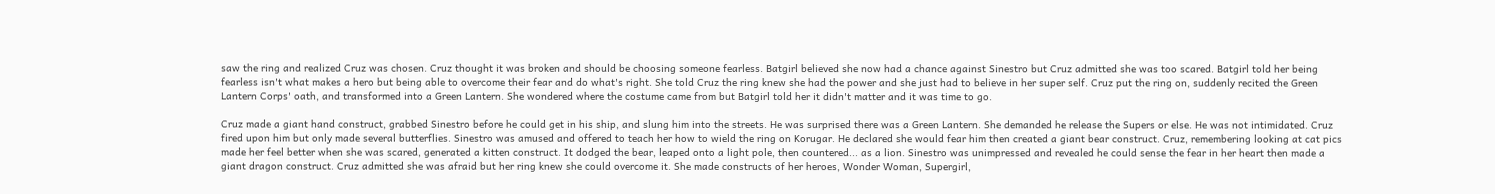saw the ring and realized Cruz was chosen. Cruz thought it was broken and should be choosing someone fearless. Batgirl believed she now had a chance against Sinestro but Cruz admitted she was too scared. Batgirl told her being fearless isn't what makes a hero but being able to overcome their fear and do what's right. She told Cruz the ring knew she had the power and she just had to believe in her super self. Cruz put the ring on, suddenly recited the Green Lantern Corps' oath, and transformed into a Green Lantern. She wondered where the costume came from but Batgirl told her it didn't matter and it was time to go.

Cruz made a giant hand construct, grabbed Sinestro before he could get in his ship, and slung him into the streets. He was surprised there was a Green Lantern. She demanded he release the Supers or else. He was not intimidated. Cruz fired upon him but only made several butterflies. Sinestro was amused and offered to teach her how to wield the ring on Korugar. He declared she would fear him then created a giant bear construct. Cruz, remembering looking at cat pics made her feel better when she was scared, generated a kitten construct. It dodged the bear, leaped onto a light pole, then countered... as a lion. Sinestro was unimpressed and revealed he could sense the fear in her heart then made a giant dragon construct. Cruz admitted she was afraid but her ring knew she could overcome it. She made constructs of her heroes, Wonder Woman, Supergirl,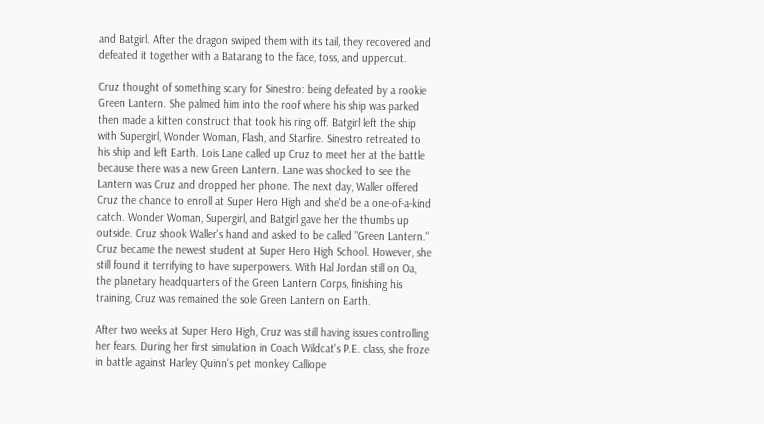and Batgirl. After the dragon swiped them with its tail, they recovered and defeated it together with a Batarang to the face, toss, and uppercut.

Cruz thought of something scary for Sinestro: being defeated by a rookie Green Lantern. She palmed him into the roof where his ship was parked then made a kitten construct that took his ring off. Batgirl left the ship with Supergirl, Wonder Woman, Flash, and Starfire. Sinestro retreated to his ship and left Earth. Lois Lane called up Cruz to meet her at the battle because there was a new Green Lantern. Lane was shocked to see the Lantern was Cruz and dropped her phone. The next day, Waller offered Cruz the chance to enroll at Super Hero High and she'd be a one-of-a-kind catch. Wonder Woman, Supergirl, and Batgirl gave her the thumbs up outside. Cruz shook Waller's hand and asked to be called "Green Lantern." Cruz became the newest student at Super Hero High School. However, she still found it terrifying to have superpowers. With Hal Jordan still on Oa, the planetary headquarters of the Green Lantern Corps, finishing his training, Cruz was remained the sole Green Lantern on Earth.

After two weeks at Super Hero High, Cruz was still having issues controlling her fears. During her first simulation in Coach Wildcat's P.E. class, she froze in battle against Harley Quinn's pet monkey Calliope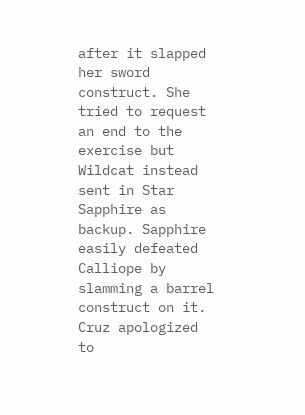after it slapped her sword construct. She tried to request an end to the exercise but Wildcat instead sent in Star Sapphire as backup. Sapphire easily defeated Calliope by slamming a barrel construct on it. Cruz apologized to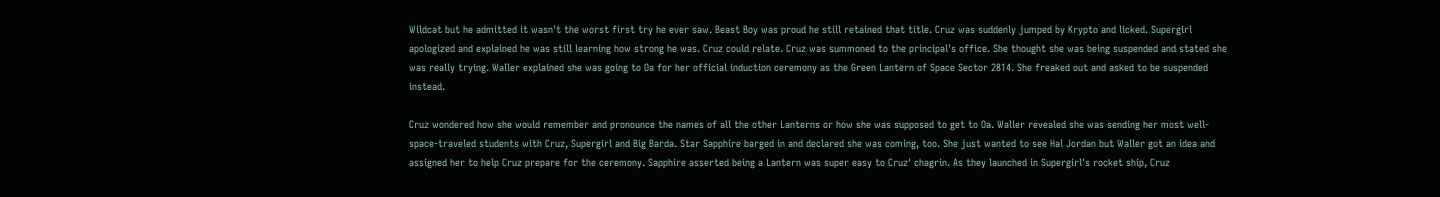Wildcat but he admitted it wasn't the worst first try he ever saw. Beast Boy was proud he still retained that title. Cruz was suddenly jumped by Krypto and licked. Supergirl apologized and explained he was still learning how strong he was. Cruz could relate. Cruz was summoned to the principal's office. She thought she was being suspended and stated she was really trying. Waller explained she was going to Oa for her official induction ceremony as the Green Lantern of Space Sector 2814. She freaked out and asked to be suspended instead.

Cruz wondered how she would remember and pronounce the names of all the other Lanterns or how she was supposed to get to Oa. Waller revealed she was sending her most well-space-traveled students with Cruz, Supergirl and Big Barda. Star Sapphire barged in and declared she was coming, too. She just wanted to see Hal Jordan but Waller got an idea and assigned her to help Cruz prepare for the ceremony. Sapphire asserted being a Lantern was super easy to Cruz' chagrin. As they launched in Supergirl's rocket ship, Cruz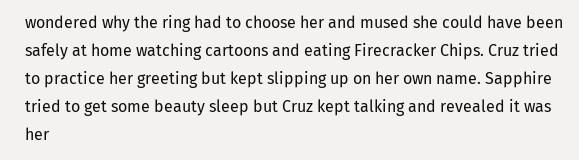wondered why the ring had to choose her and mused she could have been safely at home watching cartoons and eating Firecracker Chips. Cruz tried to practice her greeting but kept slipping up on her own name. Sapphire tried to get some beauty sleep but Cruz kept talking and revealed it was her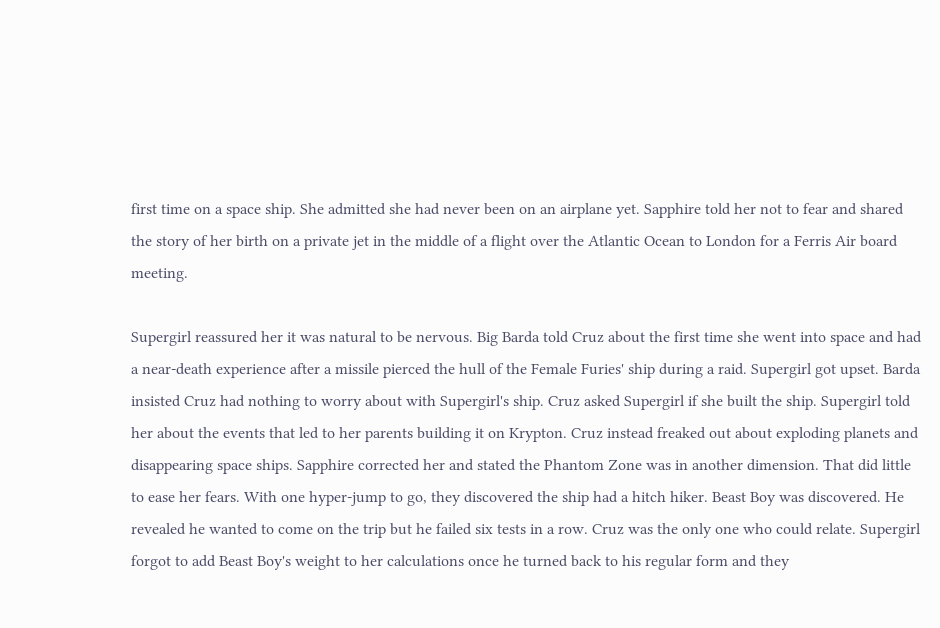first time on a space ship. She admitted she had never been on an airplane yet. Sapphire told her not to fear and shared the story of her birth on a private jet in the middle of a flight over the Atlantic Ocean to London for a Ferris Air board meeting.

Supergirl reassured her it was natural to be nervous. Big Barda told Cruz about the first time she went into space and had a near-death experience after a missile pierced the hull of the Female Furies' ship during a raid. Supergirl got upset. Barda insisted Cruz had nothing to worry about with Supergirl's ship. Cruz asked Supergirl if she built the ship. Supergirl told her about the events that led to her parents building it on Krypton. Cruz instead freaked out about exploding planets and disappearing space ships. Sapphire corrected her and stated the Phantom Zone was in another dimension. That did little to ease her fears. With one hyper-jump to go, they discovered the ship had a hitch hiker. Beast Boy was discovered. He revealed he wanted to come on the trip but he failed six tests in a row. Cruz was the only one who could relate. Supergirl forgot to add Beast Boy's weight to her calculations once he turned back to his regular form and they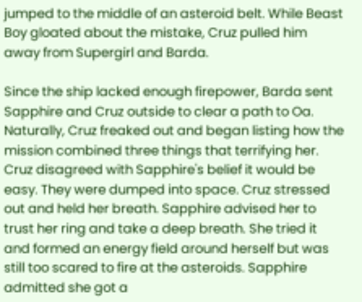jumped to the middle of an asteroid belt. While Beast Boy gloated about the mistake, Cruz pulled him away from Supergirl and Barda.

Since the ship lacked enough firepower, Barda sent Sapphire and Cruz outside to clear a path to Oa. Naturally, Cruz freaked out and began listing how the mission combined three things that terrifying her. Cruz disagreed with Sapphire's belief it would be easy. They were dumped into space. Cruz stressed out and held her breath. Sapphire advised her to trust her ring and take a deep breath. She tried it and formed an energy field around herself but was still too scared to fire at the asteroids. Sapphire admitted she got a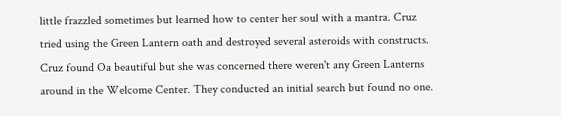little frazzled sometimes but learned how to center her soul with a mantra. Cruz tried using the Green Lantern oath and destroyed several asteroids with constructs. Cruz found Oa beautiful but she was concerned there weren't any Green Lanterns around in the Welcome Center. They conducted an initial search but found no one.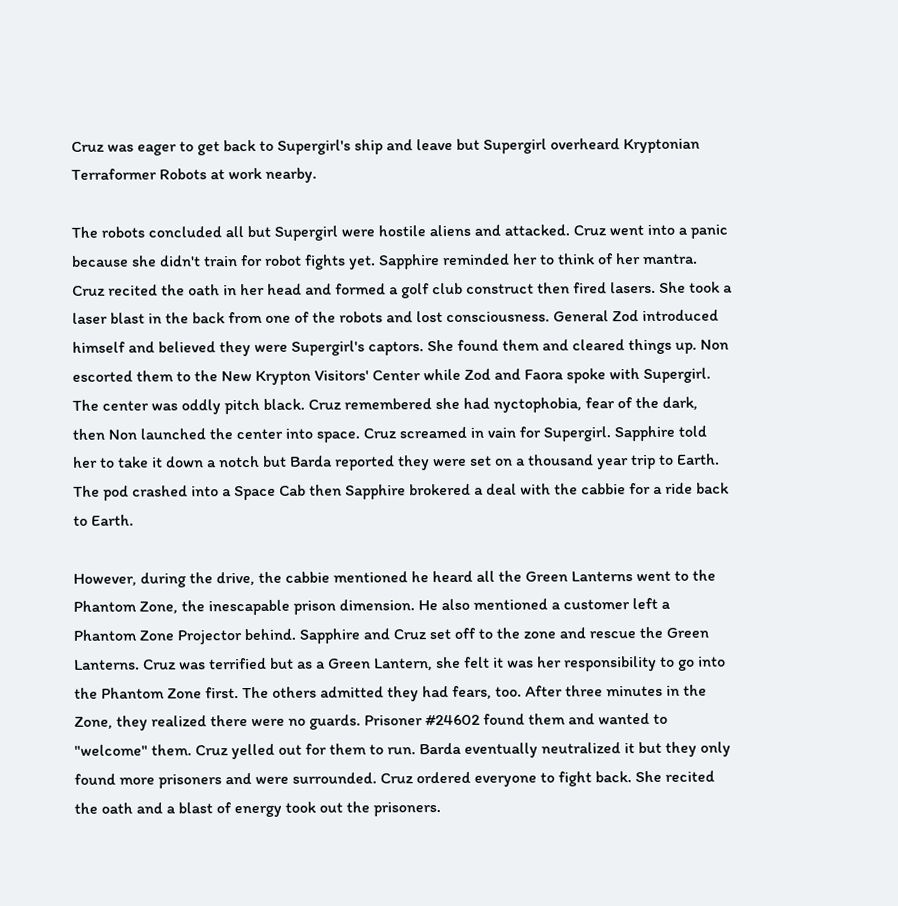Cruz was eager to get back to Supergirl's ship and leave but Supergirl overheard Kryptonian Terraformer Robots at work nearby.

The robots concluded all but Supergirl were hostile aliens and attacked. Cruz went into a panic because she didn't train for robot fights yet. Sapphire reminded her to think of her mantra. Cruz recited the oath in her head and formed a golf club construct then fired lasers. She took a laser blast in the back from one of the robots and lost consciousness. General Zod introduced himself and believed they were Supergirl's captors. She found them and cleared things up. Non escorted them to the New Krypton Visitors' Center while Zod and Faora spoke with Supergirl. The center was oddly pitch black. Cruz remembered she had nyctophobia, fear of the dark, then Non launched the center into space. Cruz screamed in vain for Supergirl. Sapphire told her to take it down a notch but Barda reported they were set on a thousand year trip to Earth. The pod crashed into a Space Cab then Sapphire brokered a deal with the cabbie for a ride back to Earth.

However, during the drive, the cabbie mentioned he heard all the Green Lanterns went to the Phantom Zone, the inescapable prison dimension. He also mentioned a customer left a Phantom Zone Projector behind. Sapphire and Cruz set off to the zone and rescue the Green Lanterns. Cruz was terrified but as a Green Lantern, she felt it was her responsibility to go into the Phantom Zone first. The others admitted they had fears, too. After three minutes in the Zone, they realized there were no guards. Prisoner #24602 found them and wanted to "welcome" them. Cruz yelled out for them to run. Barda eventually neutralized it but they only found more prisoners and were surrounded. Cruz ordered everyone to fight back. She recited the oath and a blast of energy took out the prisoners.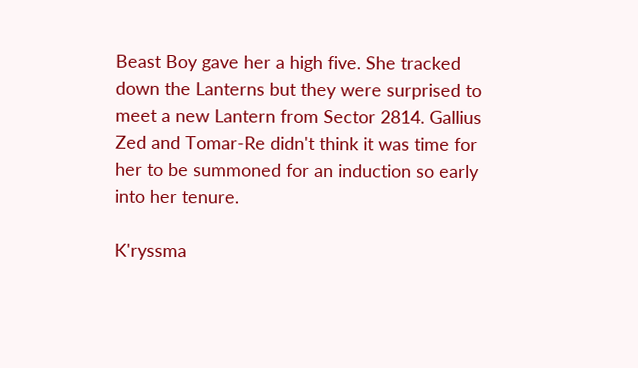Beast Boy gave her a high five. She tracked down the Lanterns but they were surprised to meet a new Lantern from Sector 2814. Gallius Zed and Tomar-Re didn't think it was time for her to be summoned for an induction so early into her tenure.

K'ryssma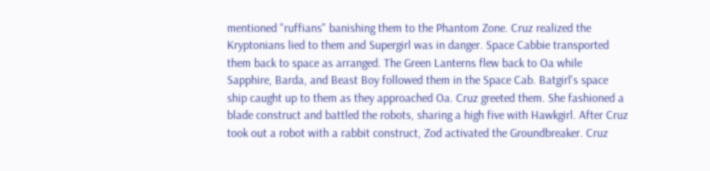mentioned "ruffians" banishing them to the Phantom Zone. Cruz realized the Kryptonians lied to them and Supergirl was in danger. Space Cabbie transported them back to space as arranged. The Green Lanterns flew back to Oa while Sapphire, Barda, and Beast Boy followed them in the Space Cab. Batgirl's space ship caught up to them as they approached Oa. Cruz greeted them. She fashioned a blade construct and battled the robots, sharing a high five with Hawkgirl. After Cruz took out a robot with a rabbit construct, Zod activated the Groundbreaker. Cruz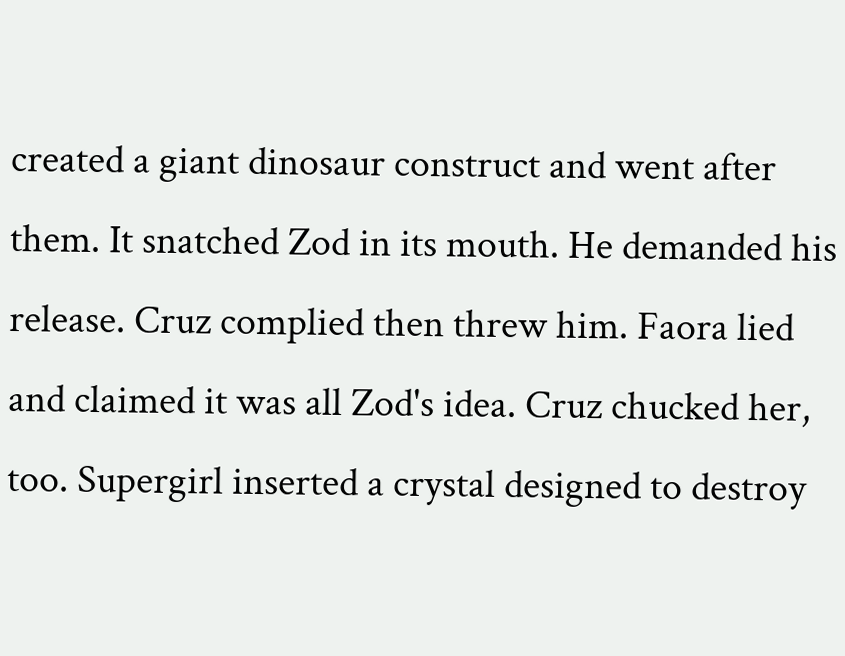created a giant dinosaur construct and went after them. It snatched Zod in its mouth. He demanded his release. Cruz complied then threw him. Faora lied and claimed it was all Zod's idea. Cruz chucked her, too. Supergirl inserted a crystal designed to destroy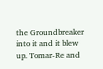the Groundbreaker into it and it blew up. Tomar-Re and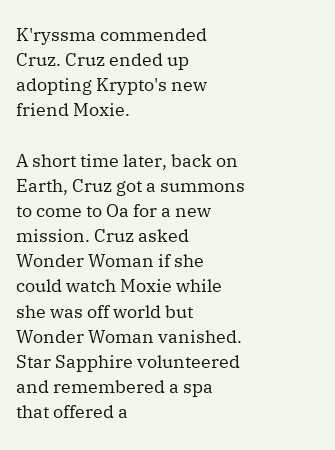K'ryssma commended Cruz. Cruz ended up adopting Krypto's new friend Moxie.

A short time later, back on Earth, Cruz got a summons to come to Oa for a new mission. Cruz asked Wonder Woman if she could watch Moxie while she was off world but Wonder Woman vanished. Star Sapphire volunteered and remembered a spa that offered a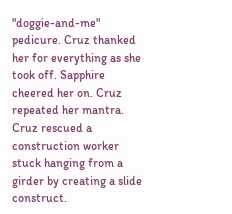"doggie-and-me" pedicure. Cruz thanked her for everything as she took off. Sapphire cheered her on. Cruz repeated her mantra. Cruz rescued a construction worker stuck hanging from a girder by creating a slide construct.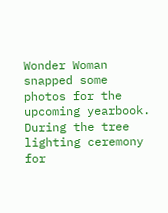Wonder Woman snapped some photos for the upcoming yearbook. During the tree lighting ceremony for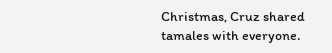Christmas, Cruz shared tamales with everyone.